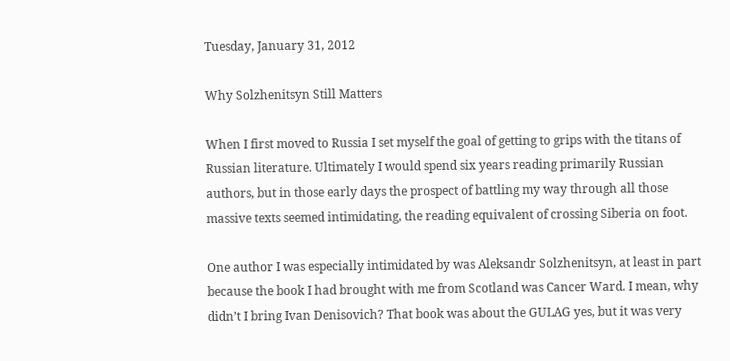Tuesday, January 31, 2012

Why Solzhenitsyn Still Matters

When I first moved to Russia I set myself the goal of getting to grips with the titans of Russian literature. Ultimately I would spend six years reading primarily Russian authors, but in those early days the prospect of battling my way through all those massive texts seemed intimidating, the reading equivalent of crossing Siberia on foot.

One author I was especially intimidated by was Aleksandr Solzhenitsyn, at least in part because the book I had brought with me from Scotland was Cancer Ward. I mean, why didn’t I bring Ivan Denisovich? That book was about the GULAG yes, but it was very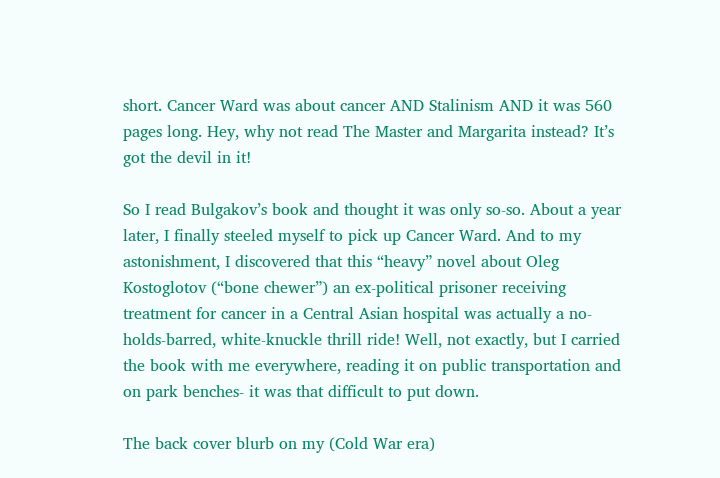short. Cancer Ward was about cancer AND Stalinism AND it was 560 pages long. Hey, why not read The Master and Margarita instead? It’s got the devil in it!

So I read Bulgakov’s book and thought it was only so-so. About a year later, I finally steeled myself to pick up Cancer Ward. And to my astonishment, I discovered that this “heavy” novel about Oleg Kostoglotov (“bone chewer”) an ex-political prisoner receiving treatment for cancer in a Central Asian hospital was actually a no-holds-barred, white-knuckle thrill ride! Well, not exactly, but I carried the book with me everywhere, reading it on public transportation and on park benches- it was that difficult to put down.

The back cover blurb on my (Cold War era)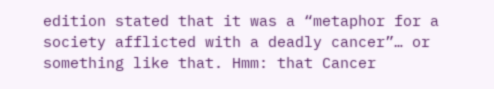edition stated that it was a “metaphor for a society afflicted with a deadly cancer”… or something like that. Hmm: that Cancer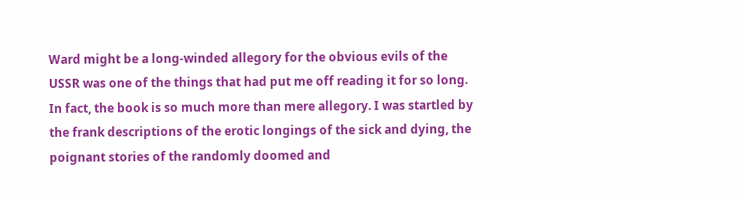Ward might be a long-winded allegory for the obvious evils of the USSR was one of the things that had put me off reading it for so long. In fact, the book is so much more than mere allegory. I was startled by the frank descriptions of the erotic longings of the sick and dying, the poignant stories of the randomly doomed and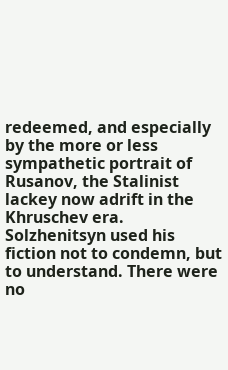redeemed, and especially by the more or less sympathetic portrait of Rusanov, the Stalinist lackey now adrift in the Khruschev era. Solzhenitsyn used his fiction not to condemn, but to understand. There were no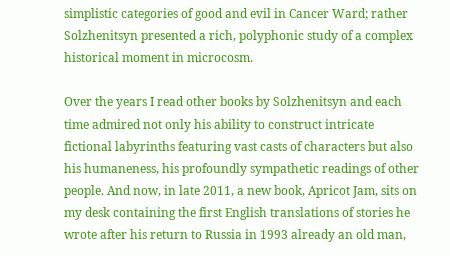simplistic categories of good and evil in Cancer Ward; rather Solzhenitsyn presented a rich, polyphonic study of a complex historical moment in microcosm.

Over the years I read other books by Solzhenitsyn and each time admired not only his ability to construct intricate fictional labyrinths featuring vast casts of characters but also his humaneness, his profoundly sympathetic readings of other people. And now, in late 2011, a new book, Apricot Jam, sits on my desk containing the first English translations of stories he wrote after his return to Russia in 1993 already an old man,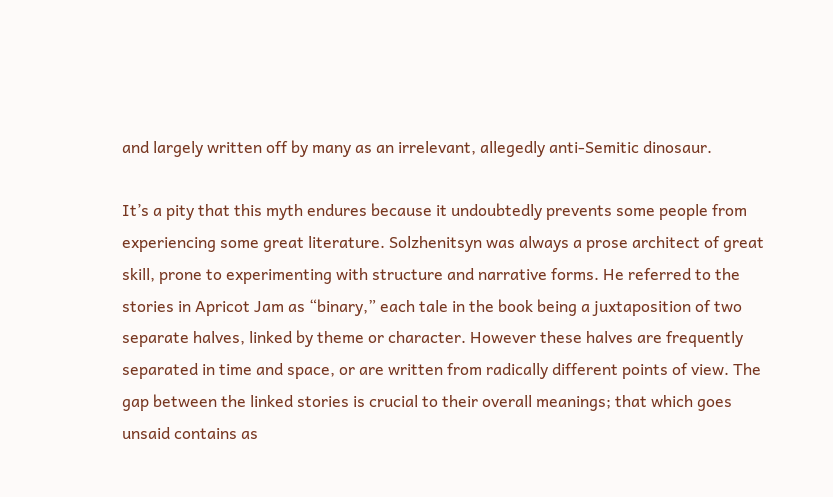and largely written off by many as an irrelevant, allegedly anti-Semitic dinosaur.

It’s a pity that this myth endures because it undoubtedly prevents some people from experiencing some great literature. Solzhenitsyn was always a prose architect of great skill, prone to experimenting with structure and narrative forms. He referred to the stories in Apricot Jam as “binary,” each tale in the book being a juxtaposition of two separate halves, linked by theme or character. However these halves are frequently separated in time and space, or are written from radically different points of view. The gap between the linked stories is crucial to their overall meanings; that which goes unsaid contains as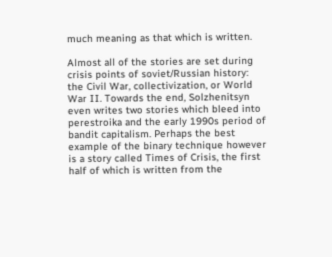much meaning as that which is written.

Almost all of the stories are set during crisis points of soviet/Russian history: the Civil War, collectivization, or World War II. Towards the end, Solzhenitsyn even writes two stories which bleed into perestroika and the early 1990s period of bandit capitalism. Perhaps the best example of the binary technique however is a story called Times of Crisis, the first half of which is written from the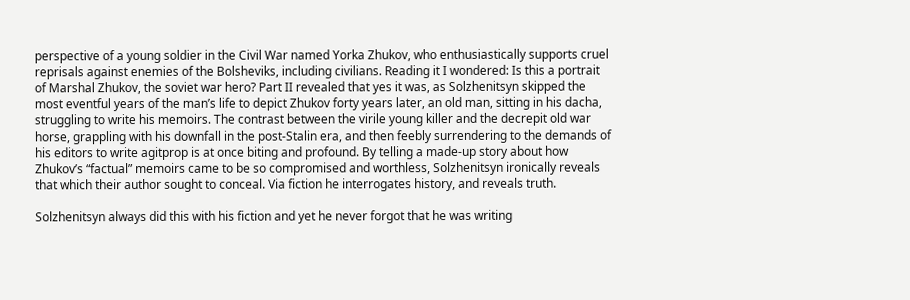perspective of a young soldier in the Civil War named Yorka Zhukov, who enthusiastically supports cruel reprisals against enemies of the Bolsheviks, including civilians. Reading it I wondered: Is this a portrait of Marshal Zhukov, the soviet war hero? Part II revealed that yes it was, as Solzhenitsyn skipped the most eventful years of the man’s life to depict Zhukov forty years later, an old man, sitting in his dacha, struggling to write his memoirs. The contrast between the virile young killer and the decrepit old war horse, grappling with his downfall in the post-Stalin era, and then feebly surrendering to the demands of his editors to write agitprop is at once biting and profound. By telling a made-up story about how Zhukov’s “factual” memoirs came to be so compromised and worthless, Solzhenitsyn ironically reveals that which their author sought to conceal. Via fiction he interrogates history, and reveals truth.

Solzhenitsyn always did this with his fiction and yet he never forgot that he was writing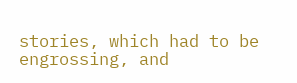stories, which had to be engrossing, and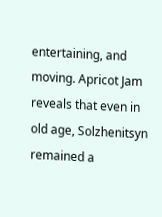entertaining, and moving. Apricot Jam reveals that even in old age, Solzhenitsyn remained a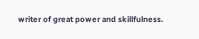writer of great power and skillfulness.